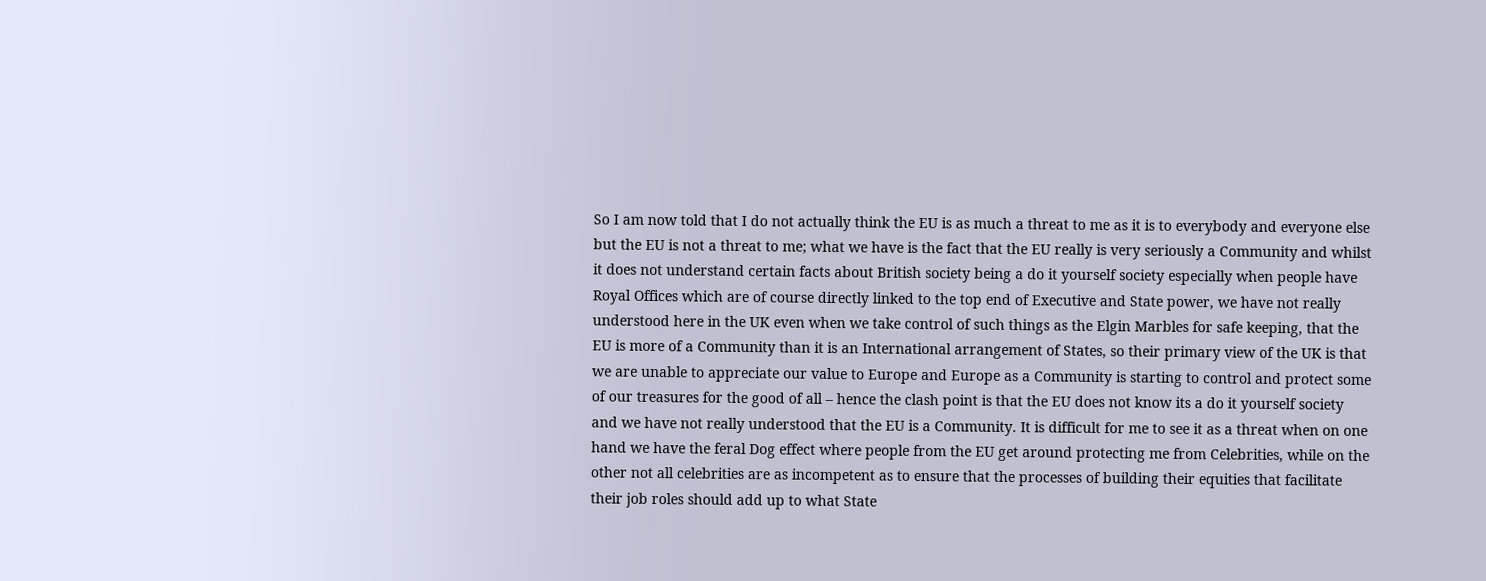So I am now told that I do not actually think the EU is as much a threat to me as it is to everybody and everyone else but the EU is not a threat to me; what we have is the fact that the EU really is very seriously a Community and whilst it does not understand certain facts about British society being a do it yourself society especially when people have Royal Offices which are of course directly linked to the top end of Executive and State power, we have not really understood here in the UK even when we take control of such things as the Elgin Marbles for safe keeping, that the EU is more of a Community than it is an International arrangement of States, so their primary view of the UK is that we are unable to appreciate our value to Europe and Europe as a Community is starting to control and protect some of our treasures for the good of all – hence the clash point is that the EU does not know its a do it yourself society and we have not really understood that the EU is a Community. It is difficult for me to see it as a threat when on one hand we have the feral Dog effect where people from the EU get around protecting me from Celebrities, while on the other not all celebrities are as incompetent as to ensure that the processes of building their equities that facilitate their job roles should add up to what State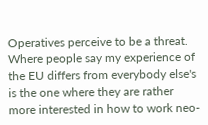Operatives perceive to be a threat. Where people say my experience of the EU differs from everybody else's is the one where they are rather more interested in how to work neo-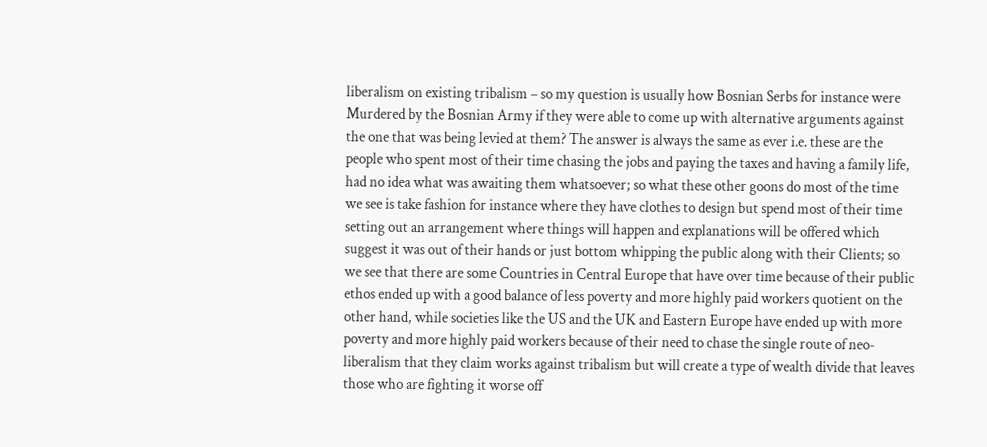liberalism on existing tribalism – so my question is usually how Bosnian Serbs for instance were Murdered by the Bosnian Army if they were able to come up with alternative arguments against the one that was being levied at them? The answer is always the same as ever i.e. these are the people who spent most of their time chasing the jobs and paying the taxes and having a family life, had no idea what was awaiting them whatsoever; so what these other goons do most of the time we see is take fashion for instance where they have clothes to design but spend most of their time setting out an arrangement where things will happen and explanations will be offered which suggest it was out of their hands or just bottom whipping the public along with their Clients; so we see that there are some Countries in Central Europe that have over time because of their public ethos ended up with a good balance of less poverty and more highly paid workers quotient on the other hand, while societies like the US and the UK and Eastern Europe have ended up with more poverty and more highly paid workers because of their need to chase the single route of neo-liberalism that they claim works against tribalism but will create a type of wealth divide that leaves those who are fighting it worse off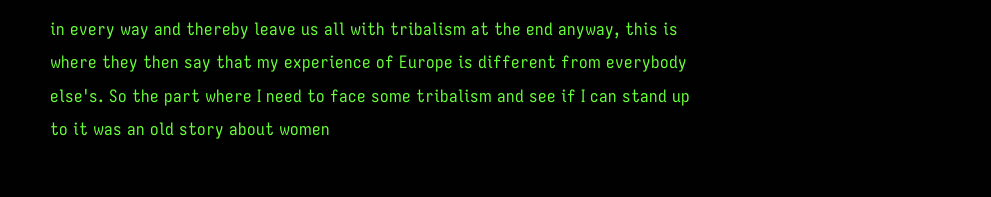in every way and thereby leave us all with tribalism at the end anyway, this is where they then say that my experience of Europe is different from everybody else's. So the part where I need to face some tribalism and see if I can stand up to it was an old story about women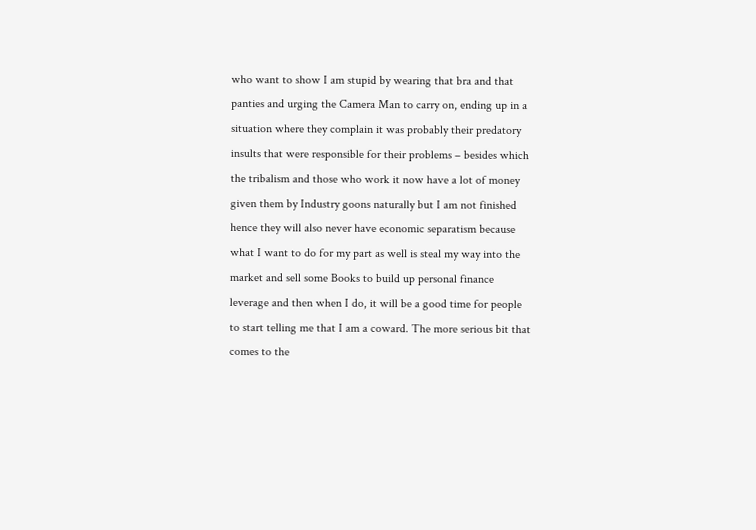who want to show I am stupid by wearing that bra and that panties and urging the Camera Man to carry on, ending up in a situation where they complain it was probably their predatory insults that were responsible for their problems – besides which the tribalism and those who work it now have a lot of money given them by Industry goons naturally but I am not finished hence they will also never have economic separatism because what I want to do for my part as well is steal my way into the market and sell some Books to build up personal finance leverage and then when I do, it will be a good time for people to start telling me that I am a coward. The more serious bit that comes to the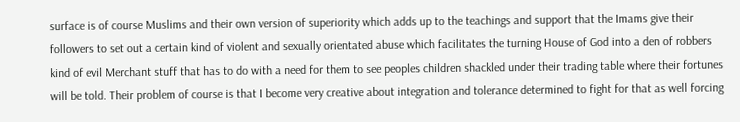surface is of course Muslims and their own version of superiority which adds up to the teachings and support that the Imams give their followers to set out a certain kind of violent and sexually orientated abuse which facilitates the turning House of God into a den of robbers kind of evil Merchant stuff that has to do with a need for them to see peoples children shackled under their trading table where their fortunes will be told. Their problem of course is that I become very creative about integration and tolerance determined to fight for that as well forcing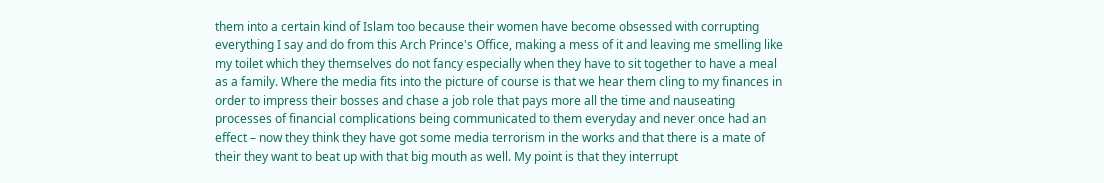them into a certain kind of Islam too because their women have become obsessed with corrupting everything I say and do from this Arch Prince's Office, making a mess of it and leaving me smelling like my toilet which they themselves do not fancy especially when they have to sit together to have a meal as a family. Where the media fits into the picture of course is that we hear them cling to my finances in order to impress their bosses and chase a job role that pays more all the time and nauseating processes of financial complications being communicated to them everyday and never once had an effect – now they think they have got some media terrorism in the works and that there is a mate of their they want to beat up with that big mouth as well. My point is that they interrupt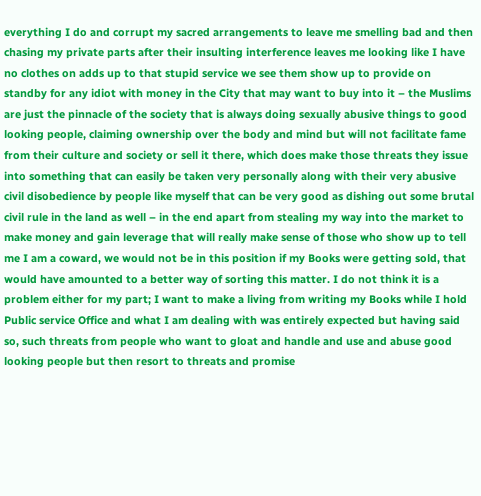everything I do and corrupt my sacred arrangements to leave me smelling bad and then chasing my private parts after their insulting interference leaves me looking like I have no clothes on adds up to that stupid service we see them show up to provide on standby for any idiot with money in the City that may want to buy into it – the Muslims are just the pinnacle of the society that is always doing sexually abusive things to good looking people, claiming ownership over the body and mind but will not facilitate fame from their culture and society or sell it there, which does make those threats they issue into something that can easily be taken very personally along with their very abusive civil disobedience by people like myself that can be very good as dishing out some brutal civil rule in the land as well – in the end apart from stealing my way into the market to make money and gain leverage that will really make sense of those who show up to tell me I am a coward, we would not be in this position if my Books were getting sold, that would have amounted to a better way of sorting this matter. I do not think it is a problem either for my part; I want to make a living from writing my Books while I hold Public service Office and what I am dealing with was entirely expected but having said so, such threats from people who want to gloat and handle and use and abuse good looking people but then resort to threats and promise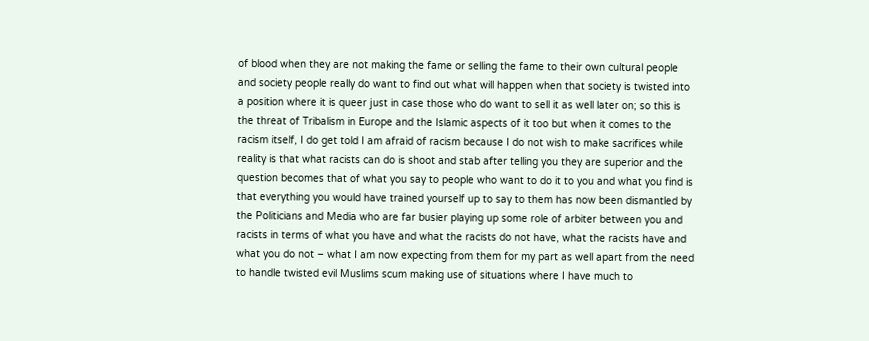of blood when they are not making the fame or selling the fame to their own cultural people and society people really do want to find out what will happen when that society is twisted into a position where it is queer just in case those who do want to sell it as well later on; so this is the threat of Tribalism in Europe and the Islamic aspects of it too but when it comes to the racism itself, I do get told I am afraid of racism because I do not wish to make sacrifices while reality is that what racists can do is shoot and stab after telling you they are superior and the question becomes that of what you say to people who want to do it to you and what you find is that everything you would have trained yourself up to say to them has now been dismantled by the Politicians and Media who are far busier playing up some role of arbiter between you and racists in terms of what you have and what the racists do not have, what the racists have and what you do not – what I am now expecting from them for my part as well apart from the need to handle twisted evil Muslims scum making use of situations where I have much to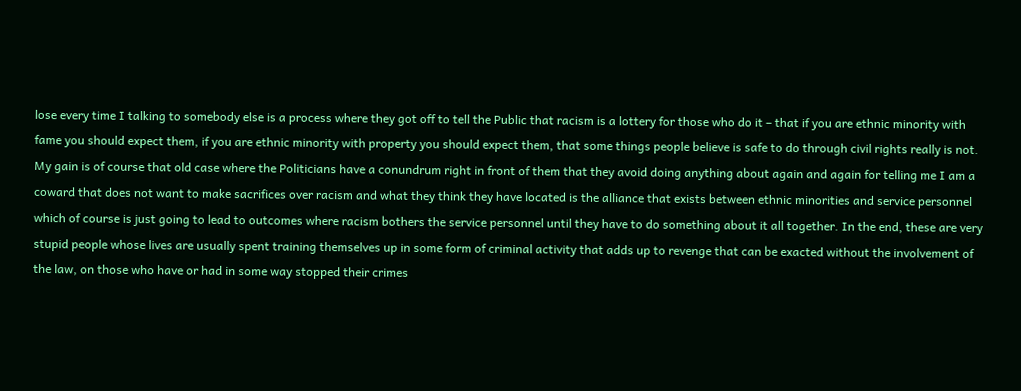lose every time I talking to somebody else is a process where they got off to tell the Public that racism is a lottery for those who do it – that if you are ethnic minority with fame you should expect them, if you are ethnic minority with property you should expect them, that some things people believe is safe to do through civil rights really is not. My gain is of course that old case where the Politicians have a conundrum right in front of them that they avoid doing anything about again and again for telling me I am a coward that does not want to make sacrifices over racism and what they think they have located is the alliance that exists between ethnic minorities and service personnel which of course is just going to lead to outcomes where racism bothers the service personnel until they have to do something about it all together. In the end, these are very stupid people whose lives are usually spent training themselves up in some form of criminal activity that adds up to revenge that can be exacted without the involvement of the law, on those who have or had in some way stopped their crimes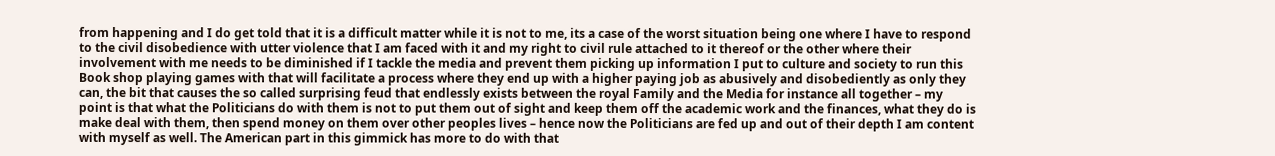from happening and I do get told that it is a difficult matter while it is not to me, its a case of the worst situation being one where I have to respond to the civil disobedience with utter violence that I am faced with it and my right to civil rule attached to it thereof or the other where their involvement with me needs to be diminished if I tackle the media and prevent them picking up information I put to culture and society to run this Book shop playing games with that will facilitate a process where they end up with a higher paying job as abusively and disobediently as only they can, the bit that causes the so called surprising feud that endlessly exists between the royal Family and the Media for instance all together – my point is that what the Politicians do with them is not to put them out of sight and keep them off the academic work and the finances, what they do is make deal with them, then spend money on them over other peoples lives – hence now the Politicians are fed up and out of their depth I am content with myself as well. The American part in this gimmick has more to do with that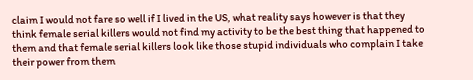claim I would not fare so well if I lived in the US, what reality says however is that they think female serial killers would not find my activity to be the best thing that happened to them and that female serial killers look like those stupid individuals who complain I take their power from them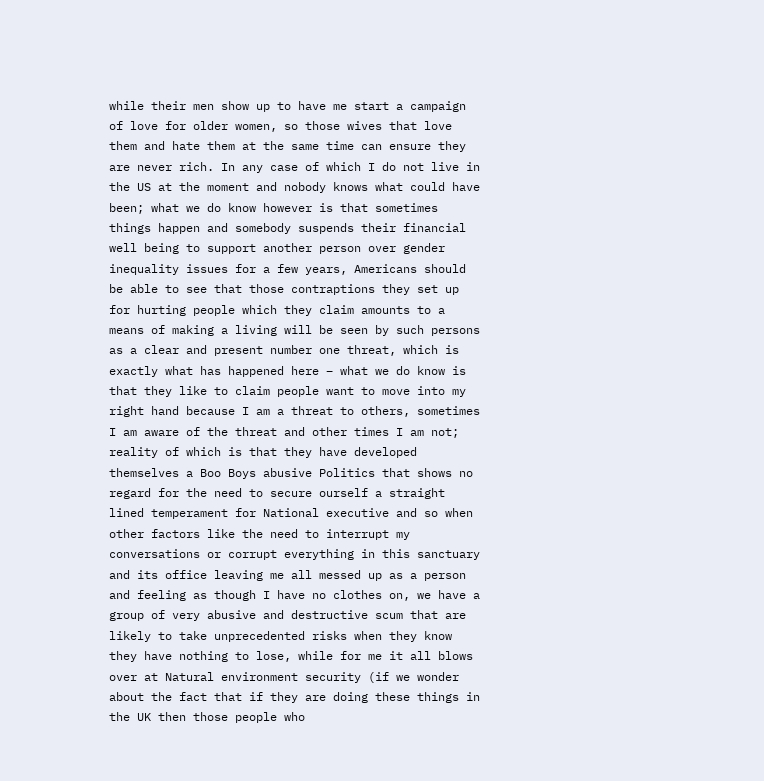while their men show up to have me start a campaign of love for older women, so those wives that love them and hate them at the same time can ensure they are never rich. In any case of which I do not live in the US at the moment and nobody knows what could have been; what we do know however is that sometimes things happen and somebody suspends their financial well being to support another person over gender inequality issues for a few years, Americans should be able to see that those contraptions they set up for hurting people which they claim amounts to a means of making a living will be seen by such persons as a clear and present number one threat, which is exactly what has happened here – what we do know is that they like to claim people want to move into my right hand because I am a threat to others, sometimes I am aware of the threat and other times I am not; reality of which is that they have developed themselves a Boo Boys abusive Politics that shows no regard for the need to secure ourself a straight lined temperament for National executive and so when other factors like the need to interrupt my conversations or corrupt everything in this sanctuary and its office leaving me all messed up as a person and feeling as though I have no clothes on, we have a group of very abusive and destructive scum that are likely to take unprecedented risks when they know they have nothing to lose, while for me it all blows over at Natural environment security (if we wonder about the fact that if they are doing these things in the UK then those people who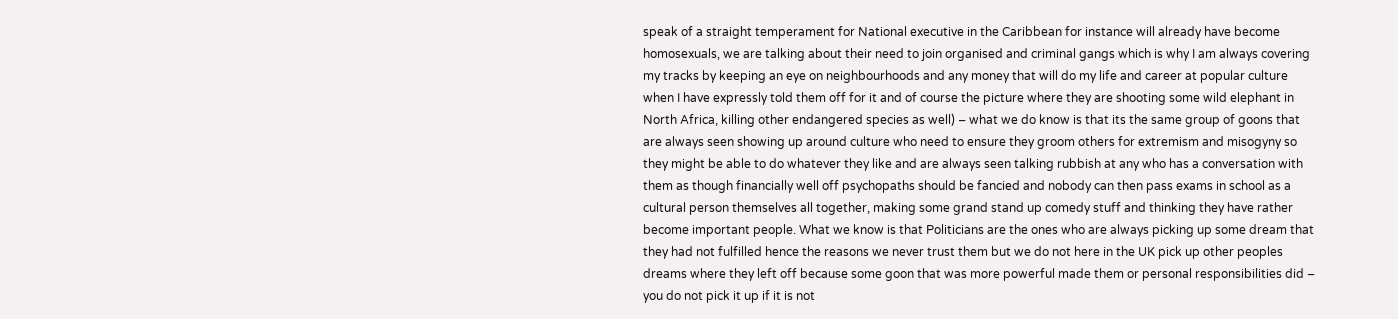speak of a straight temperament for National executive in the Caribbean for instance will already have become homosexuals, we are talking about their need to join organised and criminal gangs which is why I am always covering my tracks by keeping an eye on neighbourhoods and any money that will do my life and career at popular culture when I have expressly told them off for it and of course the picture where they are shooting some wild elephant in North Africa, killing other endangered species as well) – what we do know is that its the same group of goons that are always seen showing up around culture who need to ensure they groom others for extremism and misogyny so they might be able to do whatever they like and are always seen talking rubbish at any who has a conversation with them as though financially well off psychopaths should be fancied and nobody can then pass exams in school as a cultural person themselves all together, making some grand stand up comedy stuff and thinking they have rather become important people. What we know is that Politicians are the ones who are always picking up some dream that they had not fulfilled hence the reasons we never trust them but we do not here in the UK pick up other peoples dreams where they left off because some goon that was more powerful made them or personal responsibilities did – you do not pick it up if it is not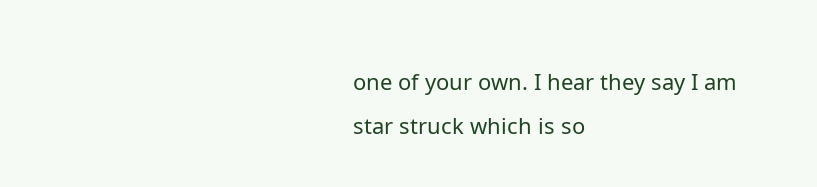one of your own. I hear they say I am star struck which is so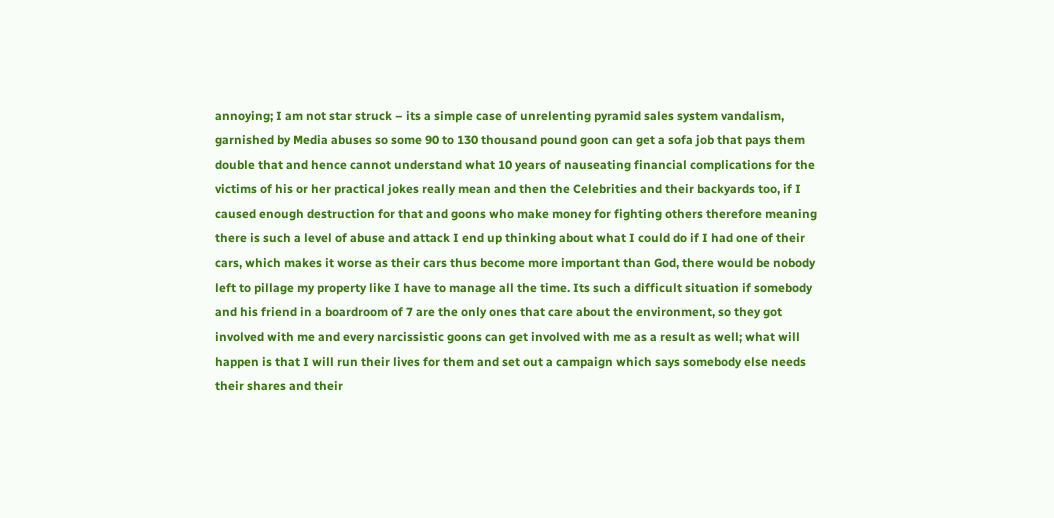annoying; I am not star struck – its a simple case of unrelenting pyramid sales system vandalism, garnished by Media abuses so some 90 to 130 thousand pound goon can get a sofa job that pays them double that and hence cannot understand what 10 years of nauseating financial complications for the victims of his or her practical jokes really mean and then the Celebrities and their backyards too, if I caused enough destruction for that and goons who make money for fighting others therefore meaning there is such a level of abuse and attack I end up thinking about what I could do if I had one of their cars, which makes it worse as their cars thus become more important than God, there would be nobody left to pillage my property like I have to manage all the time. Its such a difficult situation if somebody and his friend in a boardroom of 7 are the only ones that care about the environment, so they got involved with me and every narcissistic goons can get involved with me as a result as well; what will happen is that I will run their lives for them and set out a campaign which says somebody else needs their shares and their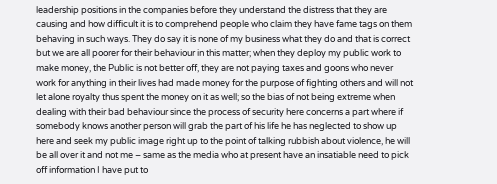leadership positions in the companies before they understand the distress that they are causing and how difficult it is to comprehend people who claim they have fame tags on them behaving in such ways. They do say it is none of my business what they do and that is correct but we are all poorer for their behaviour in this matter; when they deploy my public work to make money, the Public is not better off, they are not paying taxes and goons who never work for anything in their lives had made money for the purpose of fighting others and will not let alone royalty thus spent the money on it as well; so the bias of not being extreme when dealing with their bad behaviour since the process of security here concerns a part where if somebody knows another person will grab the part of his life he has neglected to show up here and seek my public image right up to the point of talking rubbish about violence, he will be all over it and not me – same as the media who at present have an insatiable need to pick off information I have put to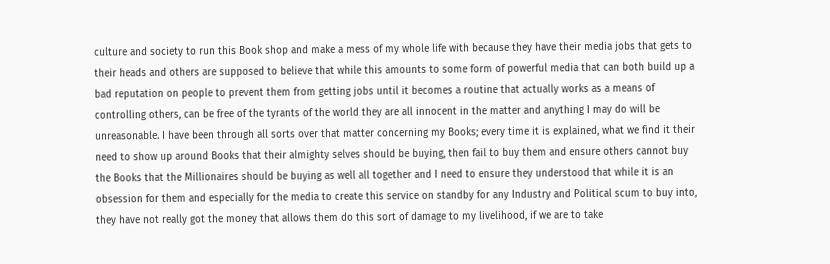culture and society to run this Book shop and make a mess of my whole life with because they have their media jobs that gets to their heads and others are supposed to believe that while this amounts to some form of powerful media that can both build up a bad reputation on people to prevent them from getting jobs until it becomes a routine that actually works as a means of controlling others, can be free of the tyrants of the world they are all innocent in the matter and anything I may do will be unreasonable. I have been through all sorts over that matter concerning my Books; every time it is explained, what we find it their need to show up around Books that their almighty selves should be buying, then fail to buy them and ensure others cannot buy the Books that the Millionaires should be buying as well all together and I need to ensure they understood that while it is an obsession for them and especially for the media to create this service on standby for any Industry and Political scum to buy into, they have not really got the money that allows them do this sort of damage to my livelihood, if we are to take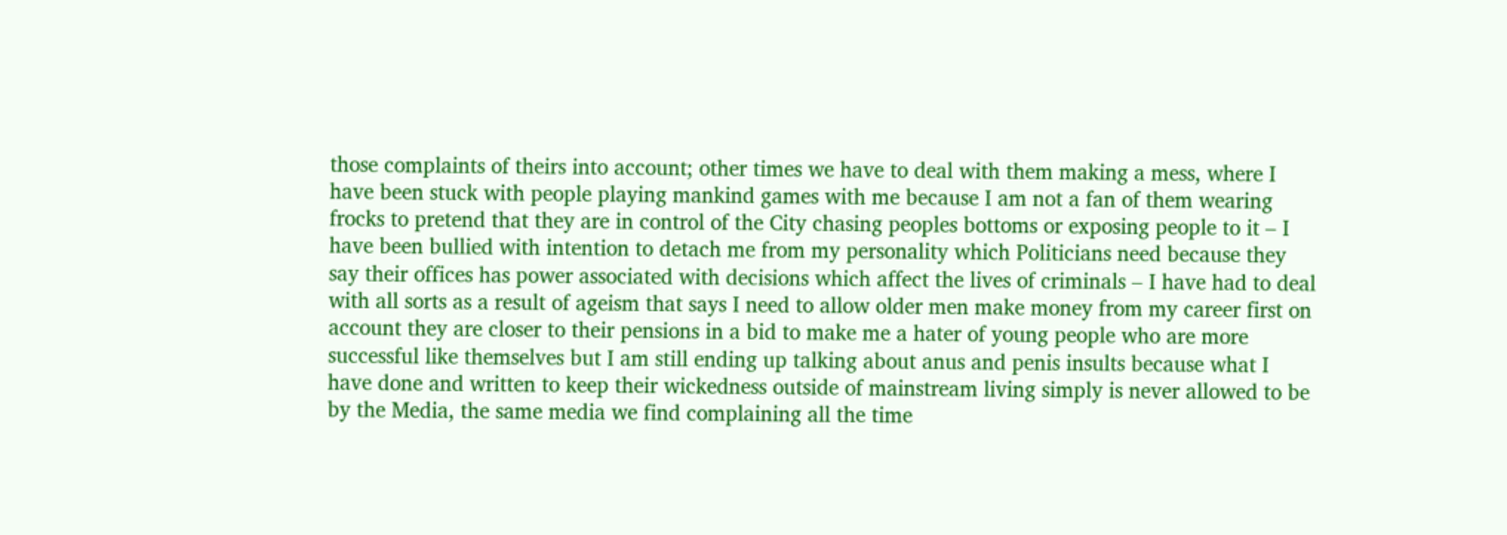those complaints of theirs into account; other times we have to deal with them making a mess, where I have been stuck with people playing mankind games with me because I am not a fan of them wearing frocks to pretend that they are in control of the City chasing peoples bottoms or exposing people to it – I have been bullied with intention to detach me from my personality which Politicians need because they say their offices has power associated with decisions which affect the lives of criminals – I have had to deal with all sorts as a result of ageism that says I need to allow older men make money from my career first on account they are closer to their pensions in a bid to make me a hater of young people who are more successful like themselves but I am still ending up talking about anus and penis insults because what I have done and written to keep their wickedness outside of mainstream living simply is never allowed to be by the Media, the same media we find complaining all the time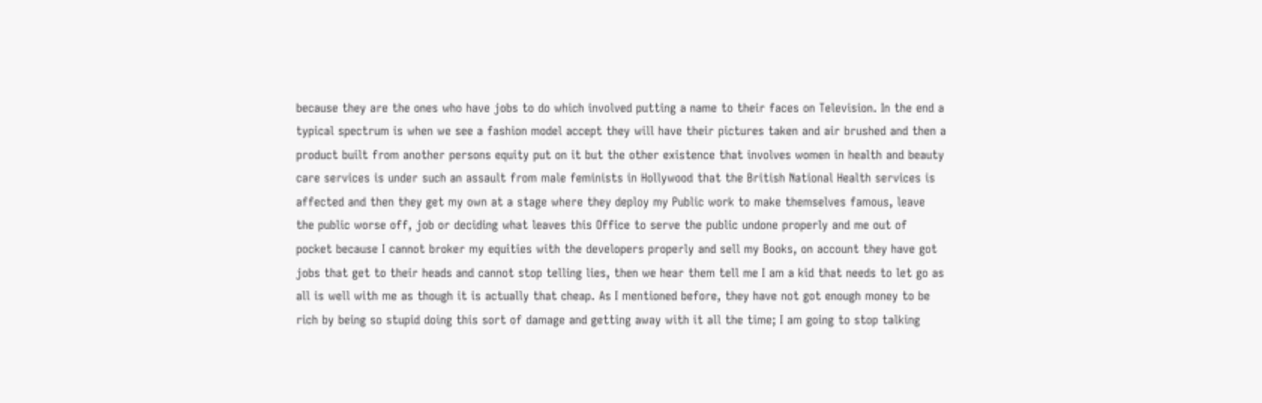because they are the ones who have jobs to do which involved putting a name to their faces on Television. In the end a typical spectrum is when we see a fashion model accept they will have their pictures taken and air brushed and then a product built from another persons equity put on it but the other existence that involves women in health and beauty care services is under such an assault from male feminists in Hollywood that the British National Health services is affected and then they get my own at a stage where they deploy my Public work to make themselves famous, leave the public worse off, job or deciding what leaves this Office to serve the public undone properly and me out of pocket because I cannot broker my equities with the developers properly and sell my Books, on account they have got jobs that get to their heads and cannot stop telling lies, then we hear them tell me I am a kid that needs to let go as all is well with me as though it is actually that cheap. As I mentioned before, they have not got enough money to be rich by being so stupid doing this sort of damage and getting away with it all the time; I am going to stop talking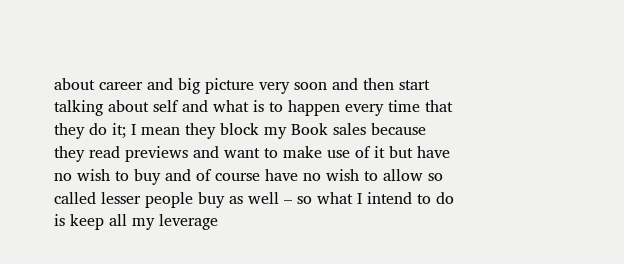about career and big picture very soon and then start talking about self and what is to happen every time that they do it; I mean they block my Book sales because they read previews and want to make use of it but have no wish to buy and of course have no wish to allow so called lesser people buy as well – so what I intend to do is keep all my leverage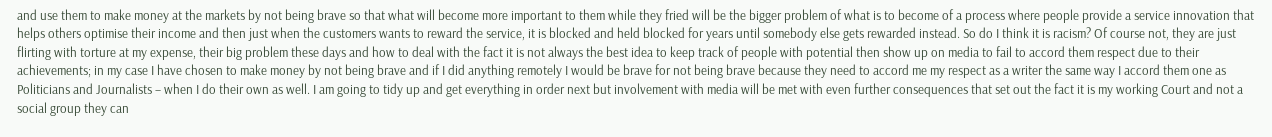and use them to make money at the markets by not being brave so that what will become more important to them while they fried will be the bigger problem of what is to become of a process where people provide a service innovation that helps others optimise their income and then just when the customers wants to reward the service, it is blocked and held blocked for years until somebody else gets rewarded instead. So do I think it is racism? Of course not, they are just flirting with torture at my expense, their big problem these days and how to deal with the fact it is not always the best idea to keep track of people with potential then show up on media to fail to accord them respect due to their achievements; in my case I have chosen to make money by not being brave and if I did anything remotely I would be brave for not being brave because they need to accord me my respect as a writer the same way I accord them one as Politicians and Journalists – when I do their own as well. I am going to tidy up and get everything in order next but involvement with media will be met with even further consequences that set out the fact it is my working Court and not a social group they can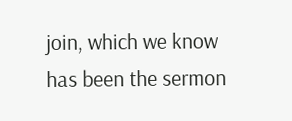join, which we know has been the sermon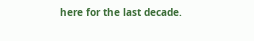here for the last decade.